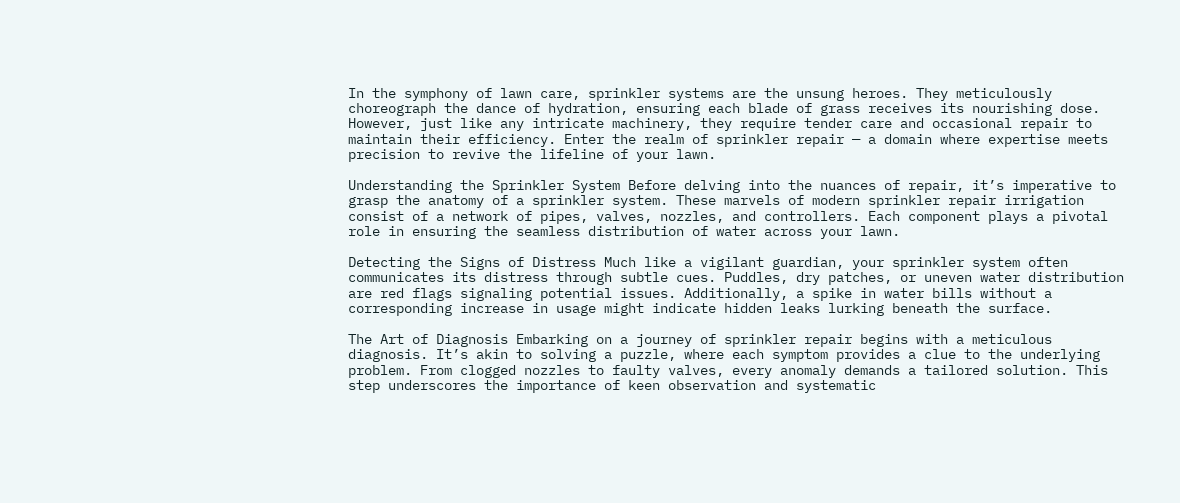In the symphony of lawn care, sprinkler systems are the unsung heroes. They meticulously choreograph the dance of hydration, ensuring each blade of grass receives its nourishing dose. However, just like any intricate machinery, they require tender care and occasional repair to maintain their efficiency. Enter the realm of sprinkler repair — a domain where expertise meets precision to revive the lifeline of your lawn.

Understanding the Sprinkler System Before delving into the nuances of repair, it’s imperative to grasp the anatomy of a sprinkler system. These marvels of modern sprinkler repair irrigation consist of a network of pipes, valves, nozzles, and controllers. Each component plays a pivotal role in ensuring the seamless distribution of water across your lawn.

Detecting the Signs of Distress Much like a vigilant guardian, your sprinkler system often communicates its distress through subtle cues. Puddles, dry patches, or uneven water distribution are red flags signaling potential issues. Additionally, a spike in water bills without a corresponding increase in usage might indicate hidden leaks lurking beneath the surface.

The Art of Diagnosis Embarking on a journey of sprinkler repair begins with a meticulous diagnosis. It’s akin to solving a puzzle, where each symptom provides a clue to the underlying problem. From clogged nozzles to faulty valves, every anomaly demands a tailored solution. This step underscores the importance of keen observation and systematic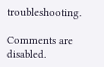troubleshooting.

Comments are disabled.